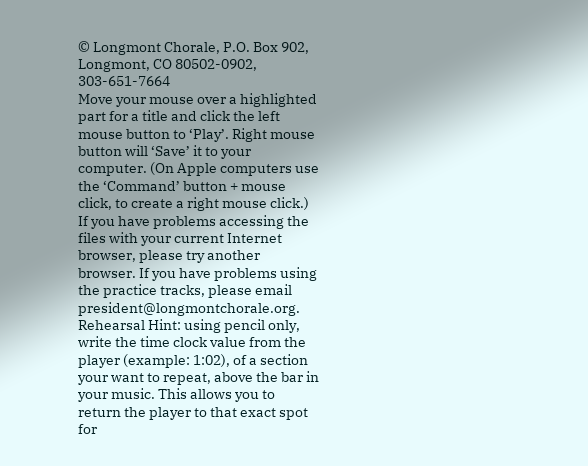© Longmont Chorale, P.O. Box 902, Longmont, CO 80502-0902, 303-651-7664
Move your mouse over a highlighted part for a title and click the left mouse button to ‘Play’. Right mouse button will ‘Save’ it to your computer. (On Apple computers use the ‘Command’ button + mouse click, to create a right mouse click.) If you have problems accessing the files with your current Internet browser, please try another browser. If you have problems using the practice tracks, please email president@longmontchorale.org.
Rehearsal Hint: using pencil only, write the time clock value from the player (example: 1:02), of a section your want to repeat, above the bar in your music. This allows you to return the player to that exact spot for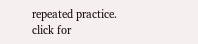repeated practice.
click for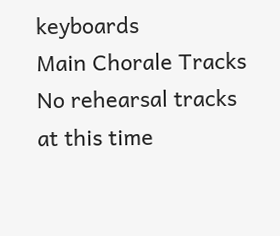keyboards
Main Chorale Tracks
No rehearsal tracks at this time